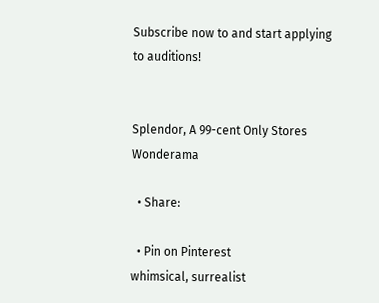Subscribe now to and start applying to auditions!


Splendor, A 99-cent Only Stores Wonderama

  • Share:

  • Pin on Pinterest
whimsical, surrealist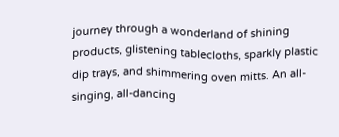journey through a wonderland of shining products, glistening tablecloths, sparkly plastic dip trays, and shimmering oven mitts. An all-singing, all-dancing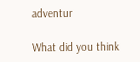adventur

What did you think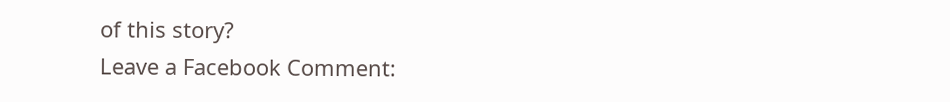of this story?
Leave a Facebook Comment: